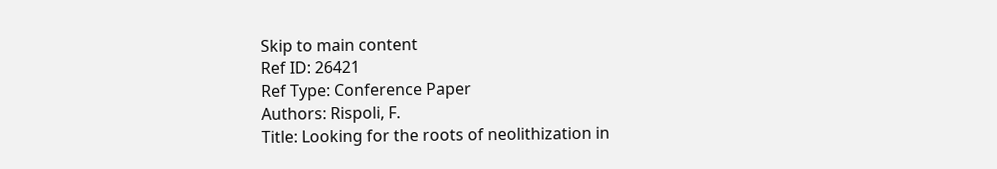Skip to main content
Ref ID: 26421
Ref Type: Conference Paper
Authors: Rispoli, F.
Title: Looking for the roots of neolithization in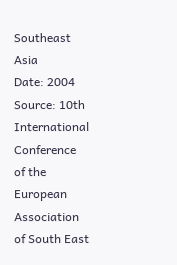Southeast Asia
Date: 2004
Source: 10th International Conference of the European Association of South East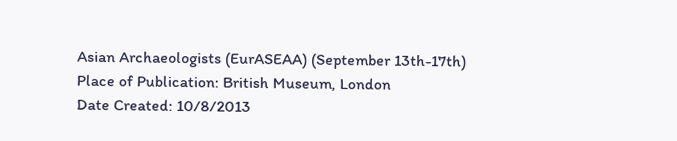Asian Archaeologists (EurASEAA) (September 13th-17th)
Place of Publication: British Museum, London
Date Created: 10/8/2013